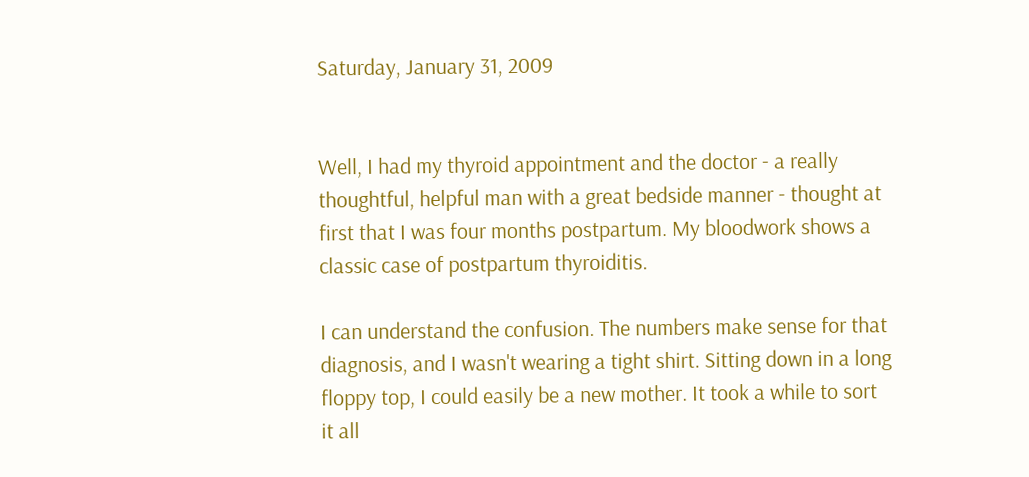Saturday, January 31, 2009


Well, I had my thyroid appointment and the doctor - a really thoughtful, helpful man with a great bedside manner - thought at first that I was four months postpartum. My bloodwork shows a classic case of postpartum thyroiditis.

I can understand the confusion. The numbers make sense for that diagnosis, and I wasn't wearing a tight shirt. Sitting down in a long floppy top, I could easily be a new mother. It took a while to sort it all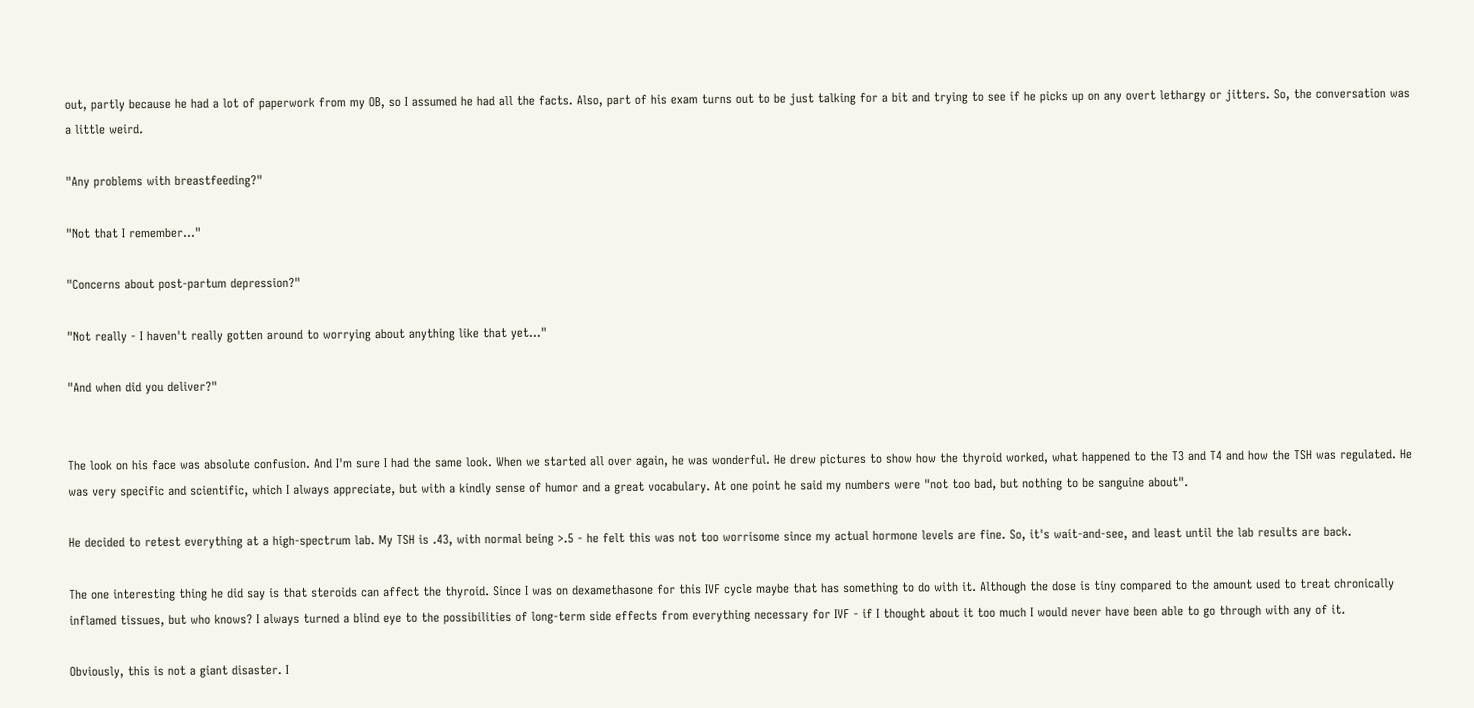out, partly because he had a lot of paperwork from my OB, so I assumed he had all the facts. Also, part of his exam turns out to be just talking for a bit and trying to see if he picks up on any overt lethargy or jitters. So, the conversation was a little weird.

"Any problems with breastfeeding?"

"Not that I remember..."

"Concerns about post-partum depression?"

"Not really - I haven't really gotten around to worrying about anything like that yet..."

"And when did you deliver?"


The look on his face was absolute confusion. And I'm sure I had the same look. When we started all over again, he was wonderful. He drew pictures to show how the thyroid worked, what happened to the T3 and T4 and how the TSH was regulated. He was very specific and scientific, which I always appreciate, but with a kindly sense of humor and a great vocabulary. At one point he said my numbers were "not too bad, but nothing to be sanguine about".

He decided to retest everything at a high-spectrum lab. My TSH is .43, with normal being >.5 - he felt this was not too worrisome since my actual hormone levels are fine. So, it's wait-and-see, and least until the lab results are back.

The one interesting thing he did say is that steroids can affect the thyroid. Since I was on dexamethasone for this IVF cycle maybe that has something to do with it. Although the dose is tiny compared to the amount used to treat chronically inflamed tissues, but who knows? I always turned a blind eye to the possibilities of long-term side effects from everything necessary for IVF - if I thought about it too much I would never have been able to go through with any of it.

Obviously, this is not a giant disaster. I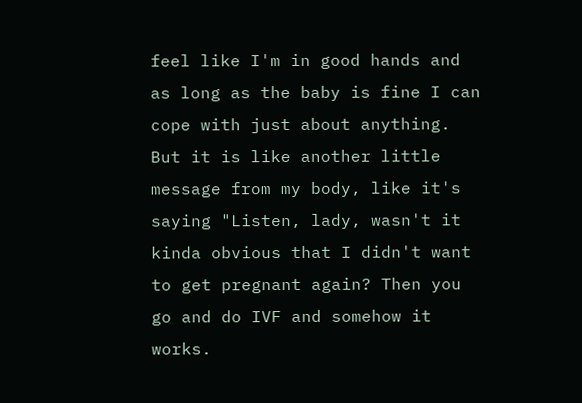feel like I'm in good hands and as long as the baby is fine I can cope with just about anything. But it is like another little message from my body, like it's saying "Listen, lady, wasn't it kinda obvious that I didn't want to get pregnant again? Then you go and do IVF and somehow it works.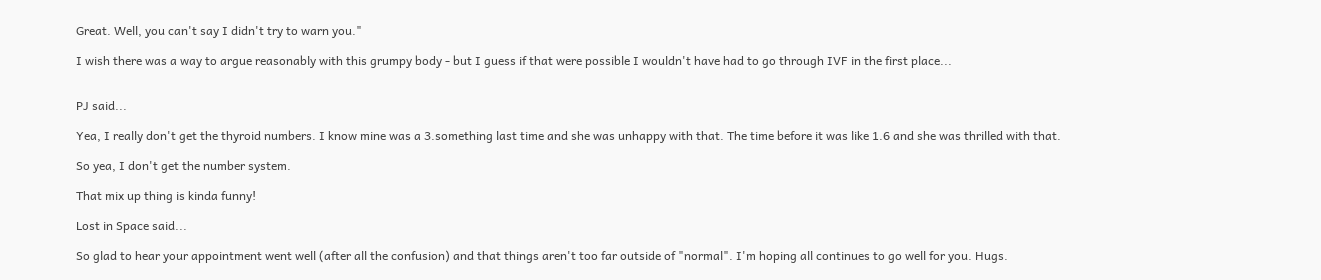Great. Well, you can't say I didn't try to warn you."

I wish there was a way to argue reasonably with this grumpy body - but I guess if that were possible I wouldn't have had to go through IVF in the first place...


PJ said...

Yea, I really don't get the thyroid numbers. I know mine was a 3.something last time and she was unhappy with that. The time before it was like 1.6 and she was thrilled with that.

So yea, I don't get the number system.

That mix up thing is kinda funny!

Lost in Space said...

So glad to hear your appointment went well (after all the confusion) and that things aren't too far outside of "normal". I'm hoping all continues to go well for you. Hugs.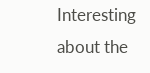Interesting about the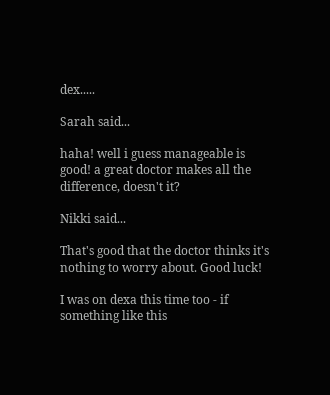dex.....

Sarah said...

haha! well i guess manageable is good! a great doctor makes all the difference, doesn't it?

Nikki said...

That's good that the doctor thinks it's nothing to worry about. Good luck!

I was on dexa this time too - if something like this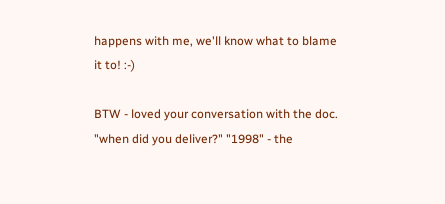happens with me, we'll know what to blame it to! :-)

BTW - loved your conversation with the doc. "when did you deliver?" "1998" - the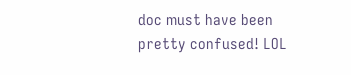doc must have been pretty confused! LOL